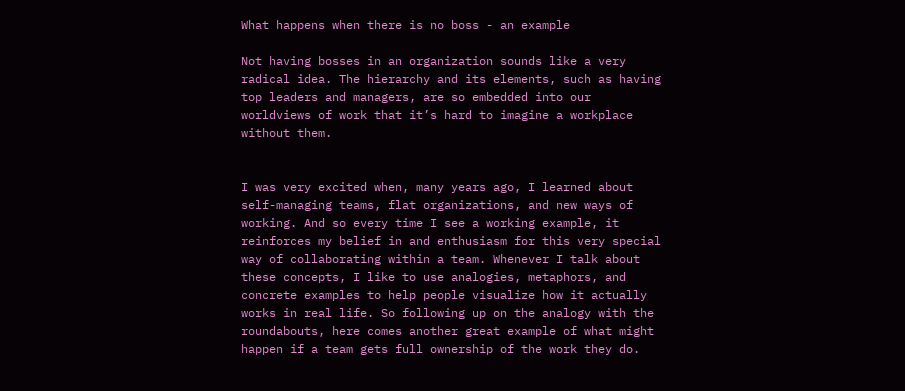What happens when there is no boss - an example

Not having bosses in an organization sounds like a very radical idea. The hierarchy and its elements, such as having top leaders and managers, are so embedded into our worldviews of work that it’s hard to imagine a workplace without them.


I was very excited when, many years ago, I learned about self-managing teams, flat organizations, and new ways of working. And so every time I see a working example, it reinforces my belief in and enthusiasm for this very special way of collaborating within a team. Whenever I talk about these concepts, I like to use analogies, metaphors, and concrete examples to help people visualize how it actually works in real life. So following up on the analogy with the roundabouts, here comes another great example of what might happen if a team gets full ownership of the work they do.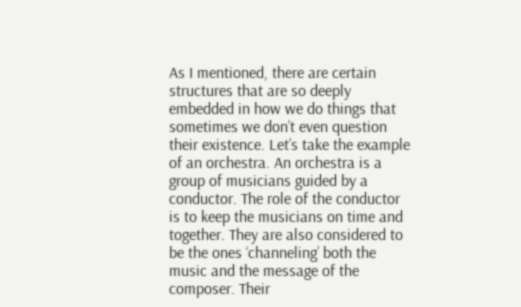As I mentioned, there are certain structures that are so deeply embedded in how we do things that sometimes we don’t even question their existence. Let’s take the example of an orchestra. An orchestra is a group of musicians guided by a conductor. The role of the conductor is to keep the musicians on time and together. They are also considered to be the ones ‘channeling’ both the music and the message of the composer. Their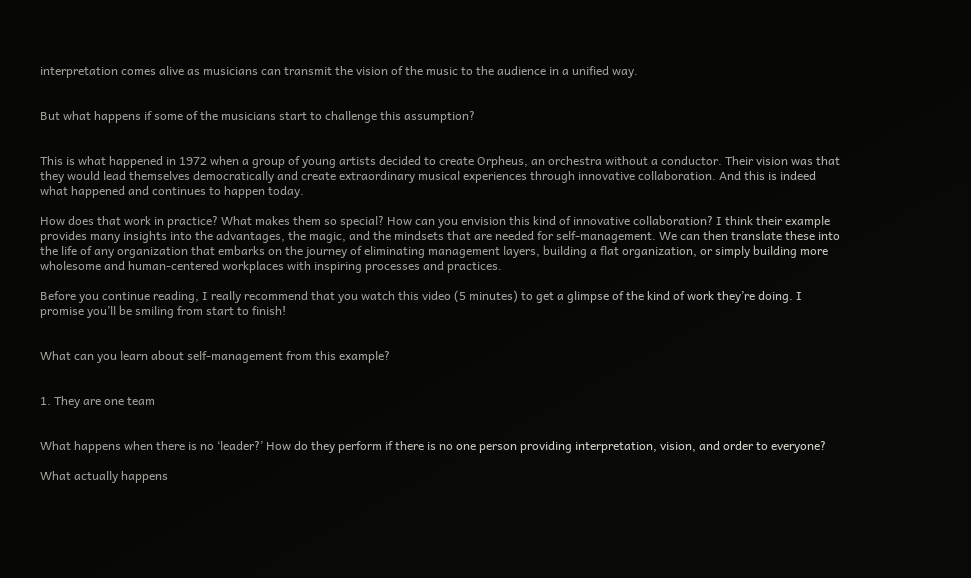interpretation comes alive as musicians can transmit the vision of the music to the audience in a unified way.


But what happens if some of the musicians start to challenge this assumption?


This is what happened in 1972 when a group of young artists decided to create Orpheus, an orchestra without a conductor. Their vision was that they would lead themselves democratically and create extraordinary musical experiences through innovative collaboration. And this is indeed what happened and continues to happen today.

How does that work in practice? What makes them so special? How can you envision this kind of innovative collaboration? I think their example provides many insights into the advantages, the magic, and the mindsets that are needed for self-management. We can then translate these into the life of any organization that embarks on the journey of eliminating management layers, building a flat organization, or simply building more wholesome and human-centered workplaces with inspiring processes and practices.

Before you continue reading, I really recommend that you watch this video (5 minutes) to get a glimpse of the kind of work they’re doing. I promise you’ll be smiling from start to finish!


What can you learn about self-management from this example?


1. They are one team


What happens when there is no ‘leader?’ How do they perform if there is no one person providing interpretation, vision, and order to everyone?

What actually happens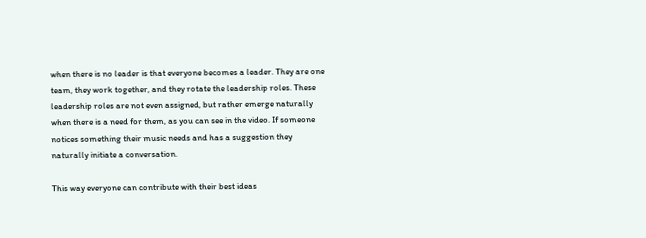when there is no leader is that everyone becomes a leader. They are one team, they work together, and they rotate the leadership roles. These leadership roles are not even assigned, but rather emerge naturally when there is a need for them, as you can see in the video. If someone notices something their music needs and has a suggestion they naturally initiate a conversation.

This way everyone can contribute with their best ideas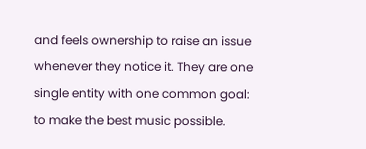and feels ownership to raise an issue whenever they notice it. They are one single entity with one common goal: to make the best music possible.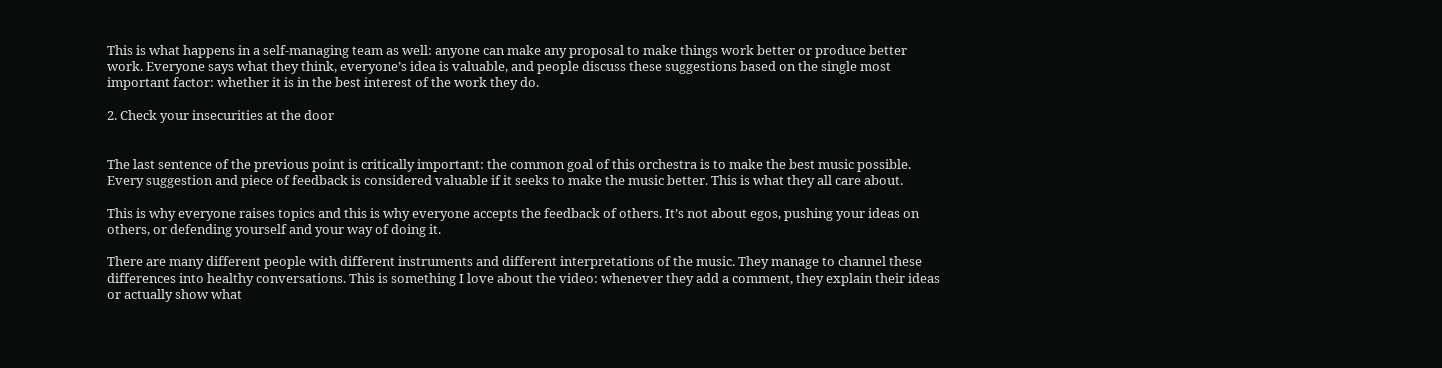This is what happens in a self-managing team as well: anyone can make any proposal to make things work better or produce better work. Everyone says what they think, everyone’s idea is valuable, and people discuss these suggestions based on the single most important factor: whether it is in the best interest of the work they do.

2. Check your insecurities at the door


The last sentence of the previous point is critically important: the common goal of this orchestra is to make the best music possible. Every suggestion and piece of feedback is considered valuable if it seeks to make the music better. This is what they all care about.

This is why everyone raises topics and this is why everyone accepts the feedback of others. It’s not about egos, pushing your ideas on others, or defending yourself and your way of doing it.

There are many different people with different instruments and different interpretations of the music. They manage to channel these differences into healthy conversations. This is something I love about the video: whenever they add a comment, they explain their ideas or actually show what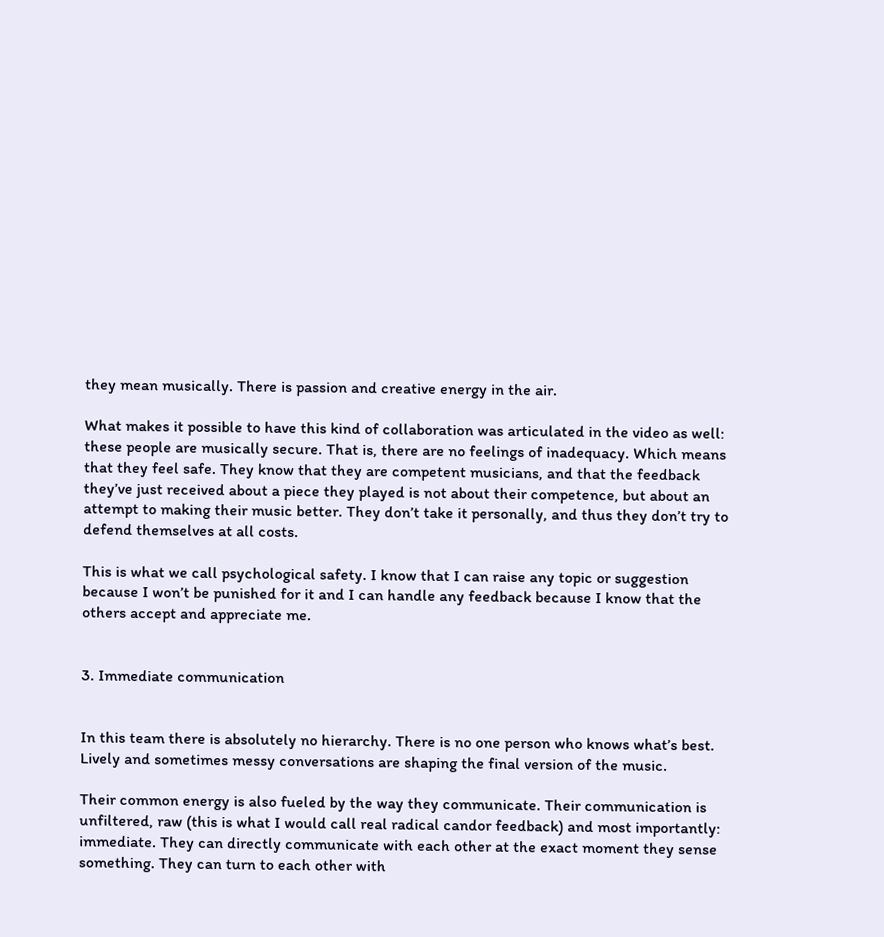they mean musically. There is passion and creative energy in the air.

What makes it possible to have this kind of collaboration was articulated in the video as well: these people are musically secure. That is, there are no feelings of inadequacy. Which means that they feel safe. They know that they are competent musicians, and that the feedback they’ve just received about a piece they played is not about their competence, but about an attempt to making their music better. They don’t take it personally, and thus they don’t try to defend themselves at all costs.

This is what we call psychological safety. I know that I can raise any topic or suggestion because I won’t be punished for it and I can handle any feedback because I know that the others accept and appreciate me.


3. Immediate communication


In this team there is absolutely no hierarchy. There is no one person who knows what’s best. Lively and sometimes messy conversations are shaping the final version of the music.

Their common energy is also fueled by the way they communicate. Their communication is unfiltered, raw (this is what I would call real radical candor feedback) and most importantly: immediate. They can directly communicate with each other at the exact moment they sense something. They can turn to each other with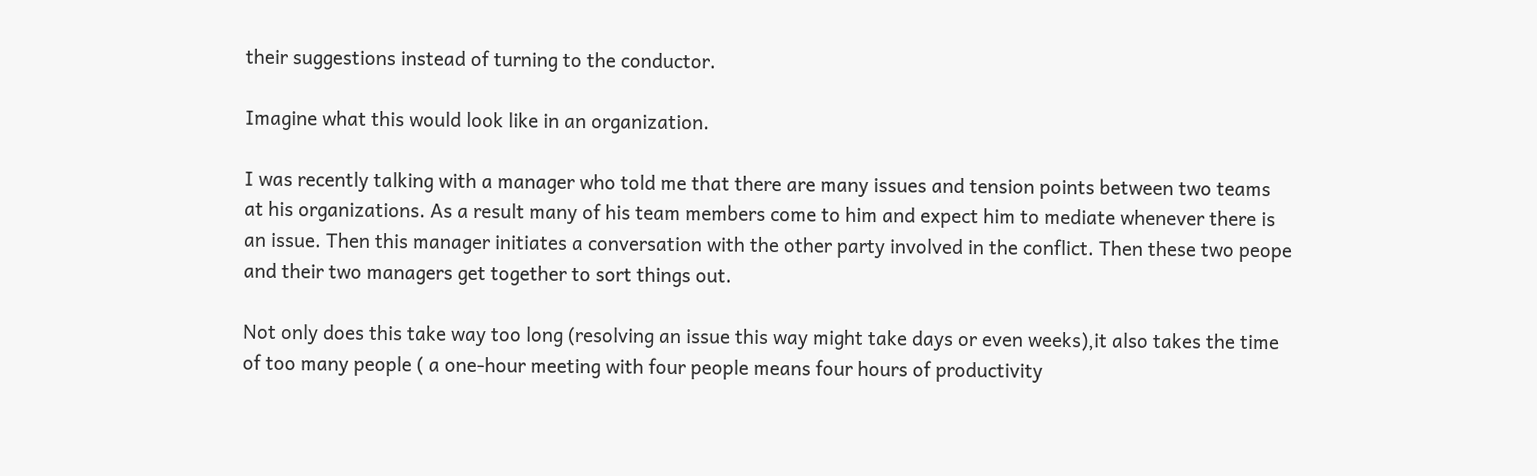their suggestions instead of turning to the conductor.

Imagine what this would look like in an organization.

I was recently talking with a manager who told me that there are many issues and tension points between two teams at his organizations. As a result many of his team members come to him and expect him to mediate whenever there is an issue. Then this manager initiates a conversation with the other party involved in the conflict. Then these two peope and their two managers get together to sort things out.

Not only does this take way too long (resolving an issue this way might take days or even weeks),it also takes the time of too many people ( a one-hour meeting with four people means four hours of productivity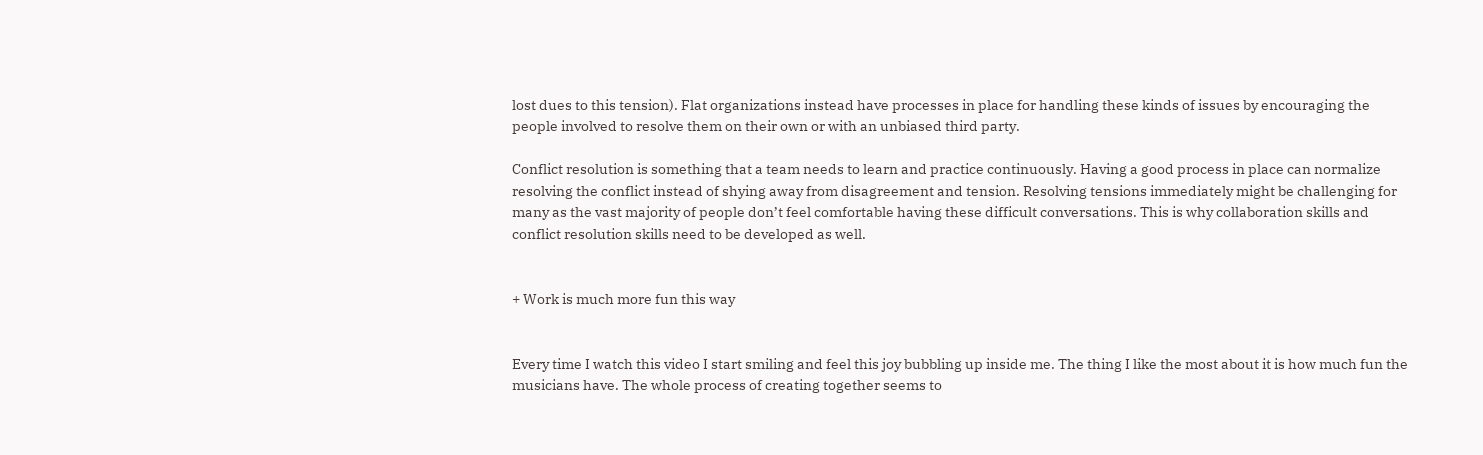lost dues to this tension). Flat organizations instead have processes in place for handling these kinds of issues by encouraging the people involved to resolve them on their own or with an unbiased third party.

Conflict resolution is something that a team needs to learn and practice continuously. Having a good process in place can normalize resolving the conflict instead of shying away from disagreement and tension. Resolving tensions immediately might be challenging for many as the vast majority of people don’t feel comfortable having these difficult conversations. This is why collaboration skills and conflict resolution skills need to be developed as well.


+ Work is much more fun this way


Every time I watch this video I start smiling and feel this joy bubbling up inside me. The thing I like the most about it is how much fun the musicians have. The whole process of creating together seems to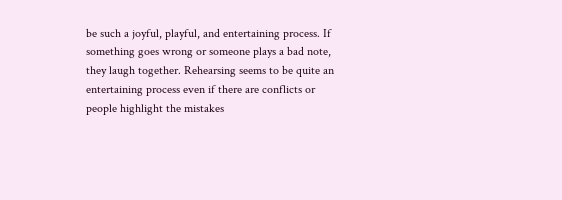be such a joyful, playful, and entertaining process. If something goes wrong or someone plays a bad note, they laugh together. Rehearsing seems to be quite an entertaining process even if there are conflicts or people highlight the mistakes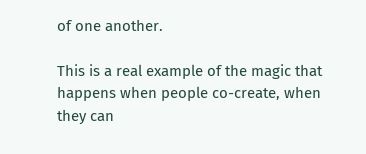of one another.

This is a real example of the magic that happens when people co-create, when they can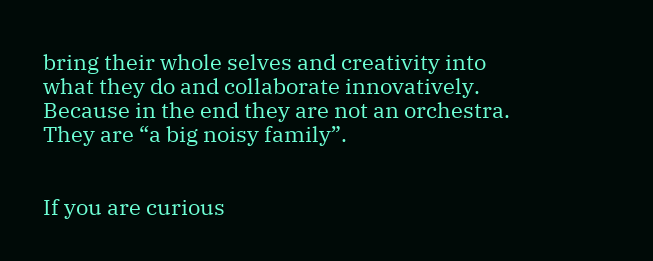bring their whole selves and creativity into what they do and collaborate innovatively. Because in the end they are not an orchestra. They are “a big noisy family”.


If you are curious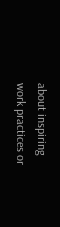about inspiring work practices or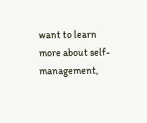want to learn more about self-management,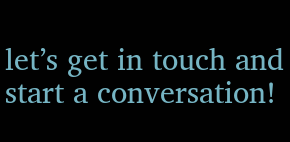let’s get in touch and start a conversation!